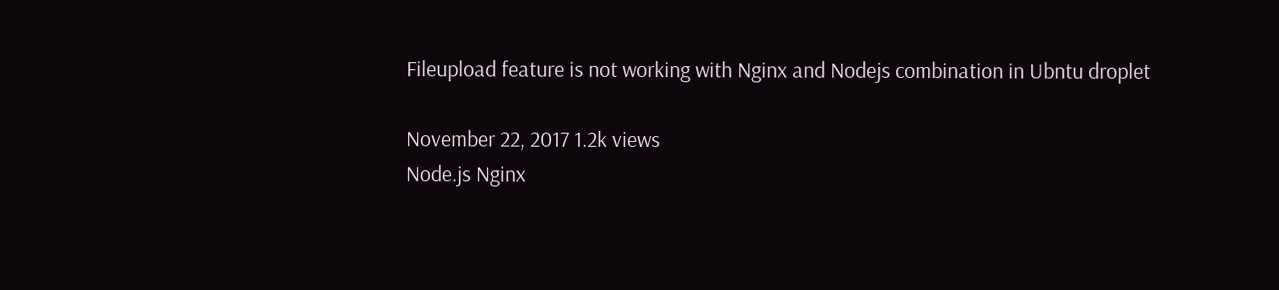Fileupload feature is not working with Nginx and Nodejs combination in Ubntu droplet

November 22, 2017 1.2k views
Node.js Nginx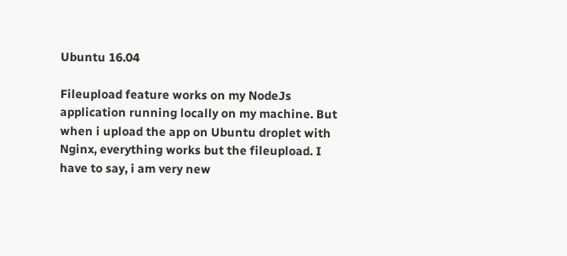Ubuntu 16.04

Fileupload feature works on my NodeJs application running locally on my machine. But when i upload the app on Ubuntu droplet with Nginx, everything works but the fileupload. I have to say, i am very new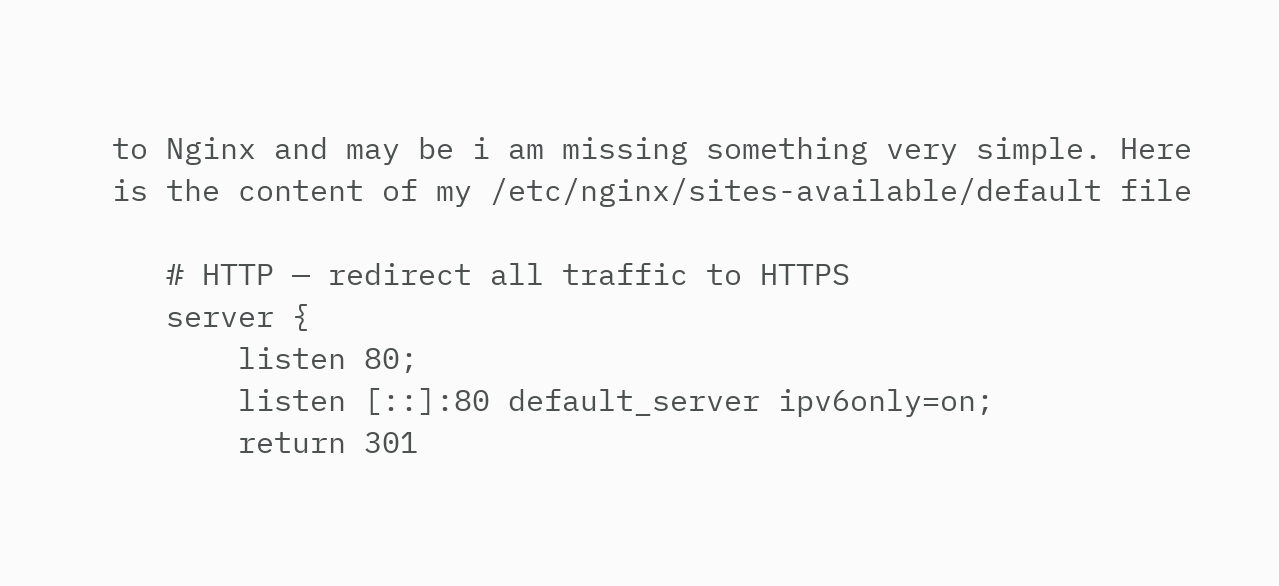to Nginx and may be i am missing something very simple. Here is the content of my /etc/nginx/sites-available/default file

   # HTTP — redirect all traffic to HTTPS
   server {
       listen 80;
       listen [::]:80 default_server ipv6only=on;
       return 301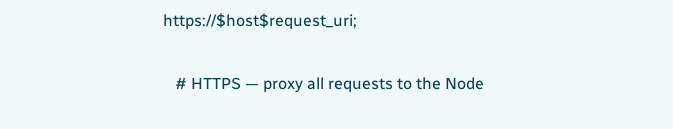https://$host$request_uri;

   # HTTPS — proxy all requests to the Node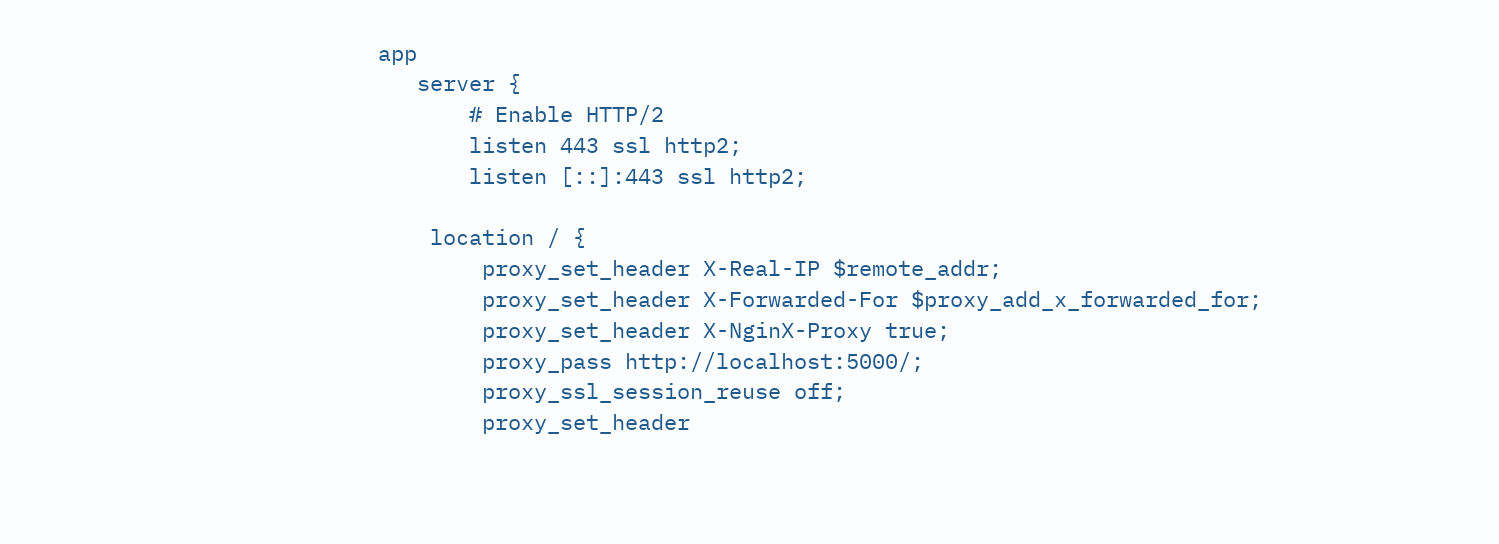app
   server {
       # Enable HTTP/2
       listen 443 ssl http2;
       listen [::]:443 ssl http2;

    location / {
        proxy_set_header X-Real-IP $remote_addr;
        proxy_set_header X-Forwarded-For $proxy_add_x_forwarded_for;
        proxy_set_header X-NginX-Proxy true;
        proxy_pass http://localhost:5000/;
        proxy_ssl_session_reuse off;
        proxy_set_header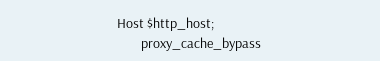Host $http_host;
        proxy_cache_bypass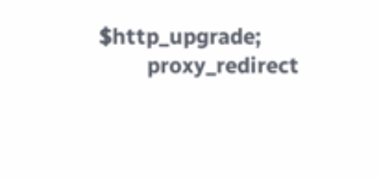$http_upgrade;
        proxy_redirect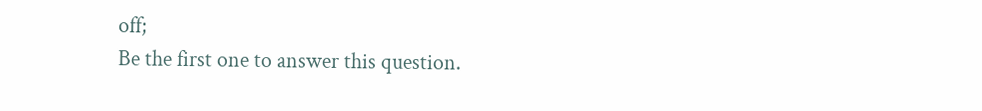off;
Be the first one to answer this question.